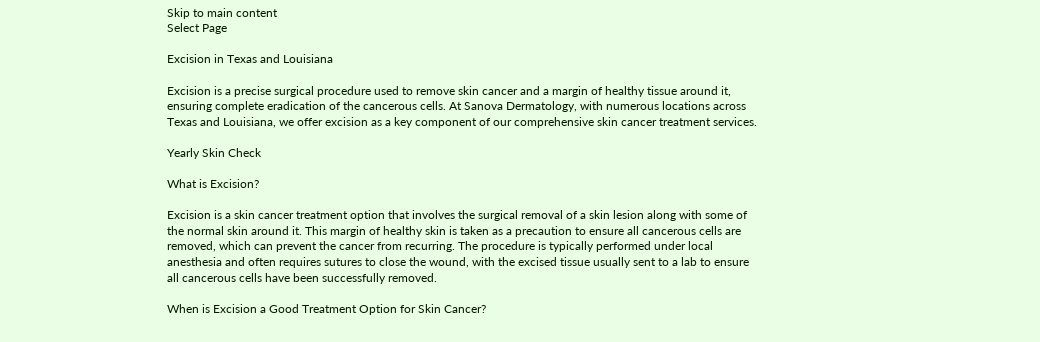Skip to main content
Select Page

Excision in Texas and Louisiana

Excision is a precise surgical procedure used to remove skin cancer and a margin of healthy tissue around it, ensuring complete eradication of the cancerous cells. At Sanova Dermatology, with numerous locations across Texas and Louisiana, we offer excision as a key component of our comprehensive skin cancer treatment services.

Yearly Skin Check

What is Excision?

Excision is a skin cancer treatment option that involves the surgical removal of a skin lesion along with some of the normal skin around it. This margin of healthy skin is taken as a precaution to ensure all cancerous cells are removed, which can prevent the cancer from recurring. The procedure is typically performed under local anesthesia and often requires sutures to close the wound, with the excised tissue usually sent to a lab to ensure all cancerous cells have been successfully removed.

When is Excision a Good Treatment Option for Skin Cancer?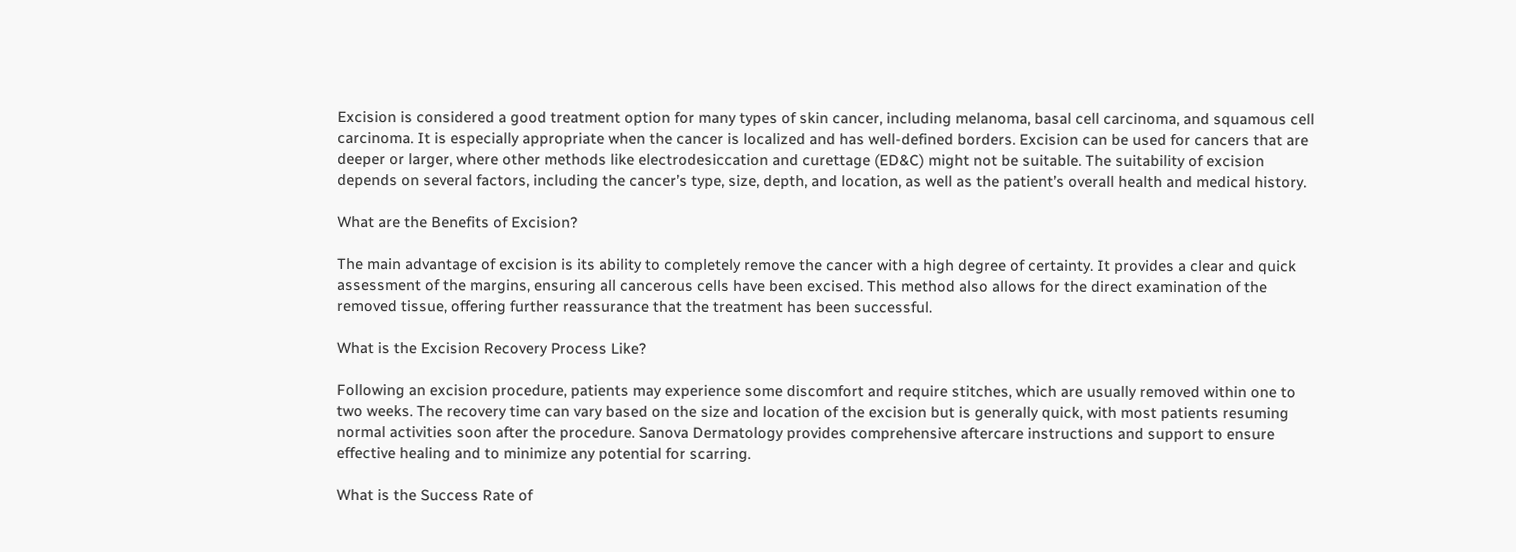Excision is considered a good treatment option for many types of skin cancer, including melanoma, basal cell carcinoma, and squamous cell carcinoma. It is especially appropriate when the cancer is localized and has well-defined borders. Excision can be used for cancers that are deeper or larger, where other methods like electrodesiccation and curettage (ED&C) might not be suitable. The suitability of excision depends on several factors, including the cancer’s type, size, depth, and location, as well as the patient’s overall health and medical history.

What are the Benefits of Excision?

The main advantage of excision is its ability to completely remove the cancer with a high degree of certainty. It provides a clear and quick assessment of the margins, ensuring all cancerous cells have been excised. This method also allows for the direct examination of the removed tissue, offering further reassurance that the treatment has been successful.

What is the Excision Recovery Process Like?

Following an excision procedure, patients may experience some discomfort and require stitches, which are usually removed within one to two weeks. The recovery time can vary based on the size and location of the excision but is generally quick, with most patients resuming normal activities soon after the procedure. Sanova Dermatology provides comprehensive aftercare instructions and support to ensure effective healing and to minimize any potential for scarring.

What is the Success Rate of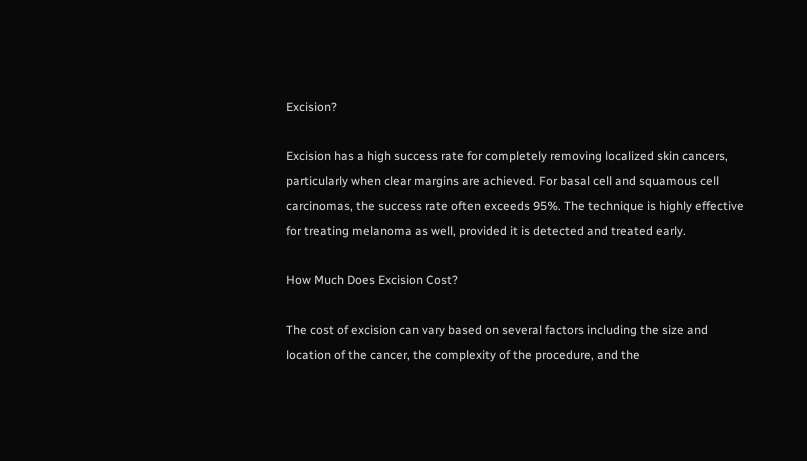Excision?

Excision has a high success rate for completely removing localized skin cancers, particularly when clear margins are achieved. For basal cell and squamous cell carcinomas, the success rate often exceeds 95%. The technique is highly effective for treating melanoma as well, provided it is detected and treated early.

How Much Does Excision Cost?

The cost of excision can vary based on several factors including the size and location of the cancer, the complexity of the procedure, and the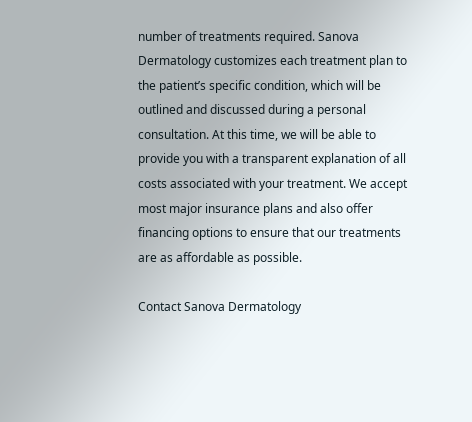number of treatments required. Sanova Dermatology customizes each treatment plan to the patient’s specific condition, which will be outlined and discussed during a personal consultation. At this time, we will be able to provide you with a transparent explanation of all costs associated with your treatment. We accept most major insurance plans and also offer financing options to ensure that our treatments are as affordable as possible.

Contact Sanova Dermatology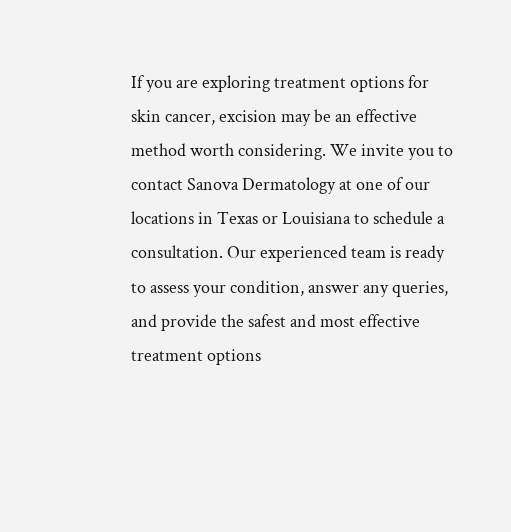If you are exploring treatment options for skin cancer, excision may be an effective method worth considering. We invite you to contact Sanova Dermatology at one of our locations in Texas or Louisiana to schedule a consultation. Our experienced team is ready to assess your condition, answer any queries, and provide the safest and most effective treatment options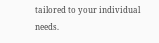tailored to your individual needs.